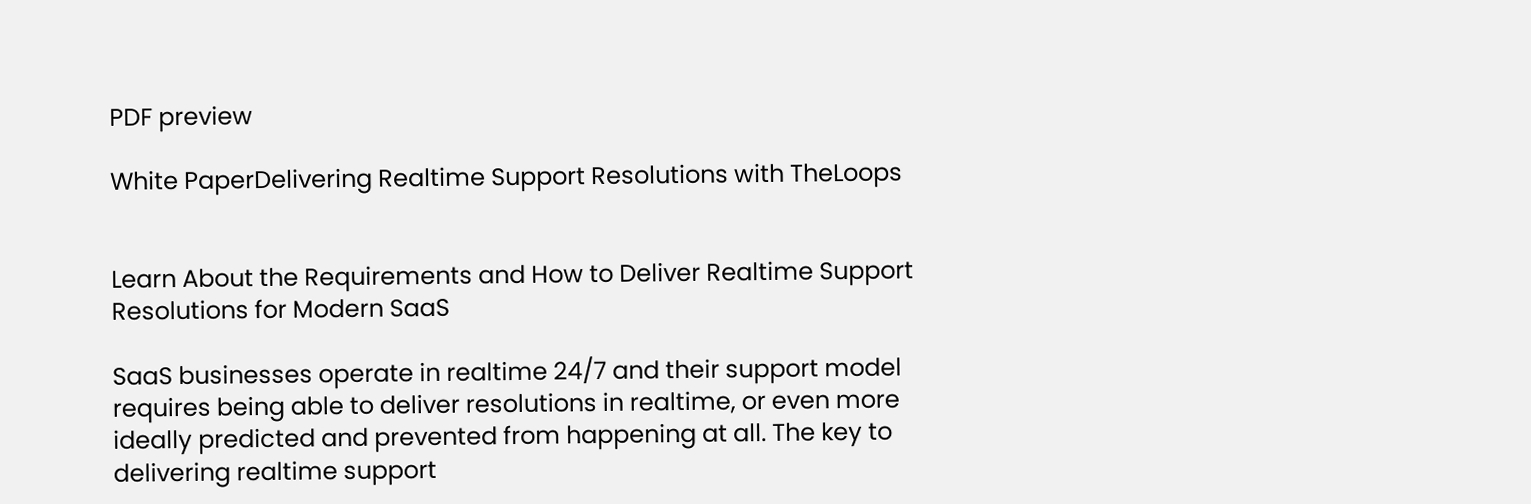PDF preview

White PaperDelivering Realtime Support Resolutions with TheLoops


Learn About the Requirements and How to Deliver Realtime Support Resolutions for Modern SaaS

SaaS businesses operate in realtime 24/7 and their support model requires being able to deliver resolutions in realtime, or even more ideally predicted and prevented from happening at all. The key to delivering realtime support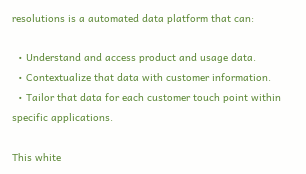resolutions is a automated data platform that can:

  • Understand and access product and usage data.
  • Contextualize that data with customer information.
  • Tailor that data for each customer touch point within specific applications.

This white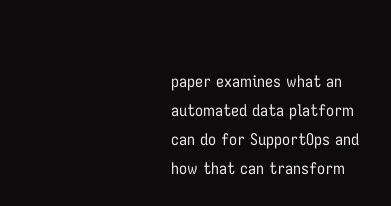paper examines what an automated data platform can do for SupportOps and how that can transform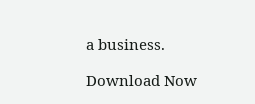a business.

Download Now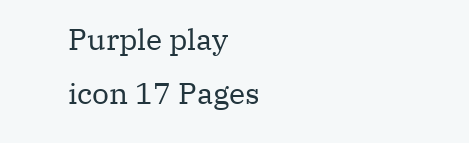Purple play icon 17 Pages